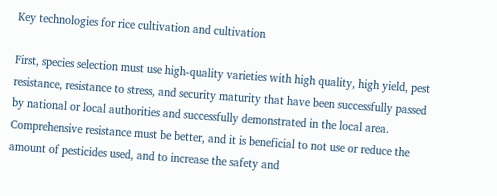Key technologies for rice cultivation and cultivation

First, species selection must use high-quality varieties with high quality, high yield, pest resistance, resistance to stress, and security maturity that have been successfully passed by national or local authorities and successfully demonstrated in the local area. Comprehensive resistance must be better, and it is beneficial to not use or reduce the amount of pesticides used, and to increase the safety and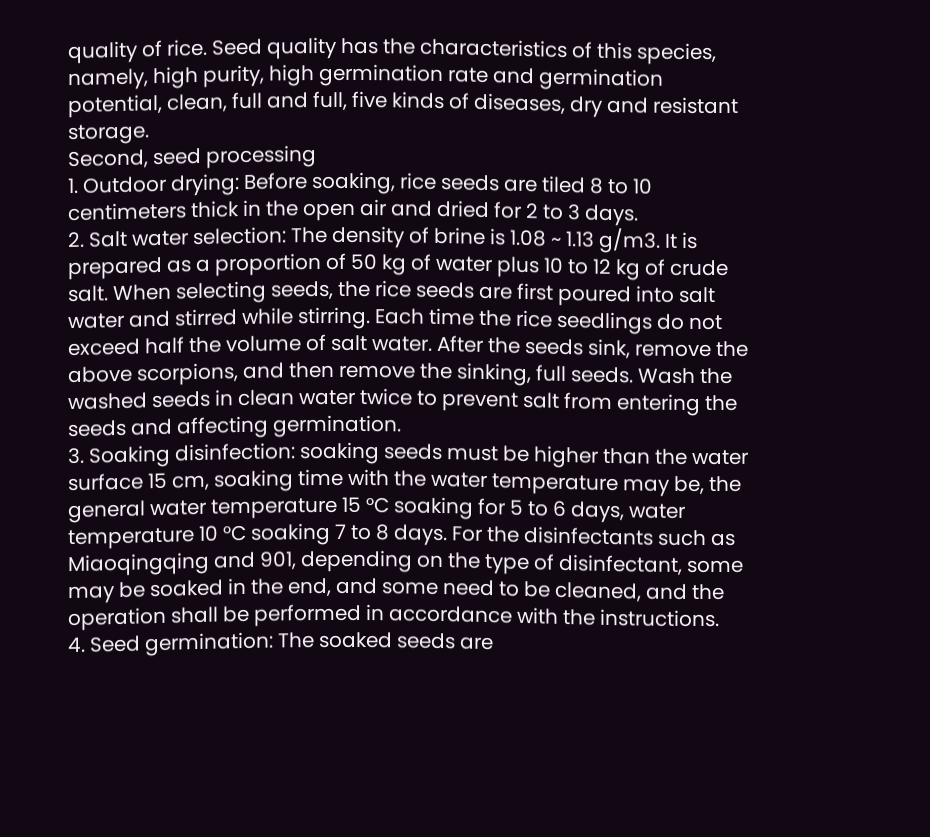quality of rice. Seed quality has the characteristics of this species, namely, high purity, high germination rate and germination potential, clean, full and full, five kinds of diseases, dry and resistant storage.
Second, seed processing
1. Outdoor drying: Before soaking, rice seeds are tiled 8 to 10 centimeters thick in the open air and dried for 2 to 3 days.
2. Salt water selection: The density of brine is 1.08 ~ 1.13 g/m3. It is prepared as a proportion of 50 kg of water plus 10 to 12 kg of crude salt. When selecting seeds, the rice seeds are first poured into salt water and stirred while stirring. Each time the rice seedlings do not exceed half the volume of salt water. After the seeds sink, remove the above scorpions, and then remove the sinking, full seeds. Wash the washed seeds in clean water twice to prevent salt from entering the seeds and affecting germination.
3. Soaking disinfection: soaking seeds must be higher than the water surface 15 cm, soaking time with the water temperature may be, the general water temperature 15 °C soaking for 5 to 6 days, water temperature 10 °C soaking 7 to 8 days. For the disinfectants such as Miaoqingqing and 901, depending on the type of disinfectant, some may be soaked in the end, and some need to be cleaned, and the operation shall be performed in accordance with the instructions.
4. Seed germination: The soaked seeds are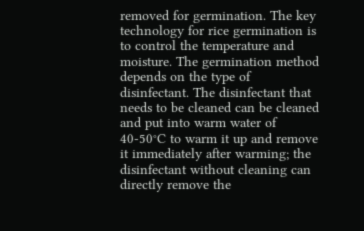removed for germination. The key technology for rice germination is to control the temperature and moisture. The germination method depends on the type of disinfectant. The disinfectant that needs to be cleaned can be cleaned and put into warm water of 40-50°C to warm it up and remove it immediately after warming; the disinfectant without cleaning can directly remove the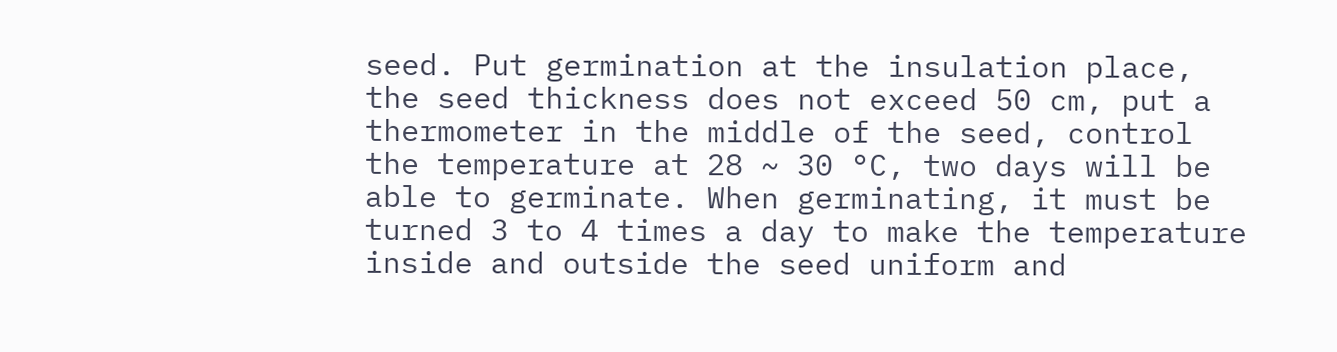seed. Put germination at the insulation place, the seed thickness does not exceed 50 cm, put a thermometer in the middle of the seed, control the temperature at 28 ~ 30 °C, two days will be able to germinate. When germinating, it must be turned 3 to 4 times a day to make the temperature inside and outside the seed uniform and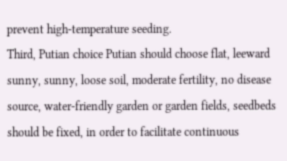prevent high-temperature seeding.
Third, Putian choice Putian should choose flat, leeward sunny, sunny, loose soil, moderate fertility, no disease source, water-friendly garden or garden fields, seedbeds should be fixed, in order to facilitate continuous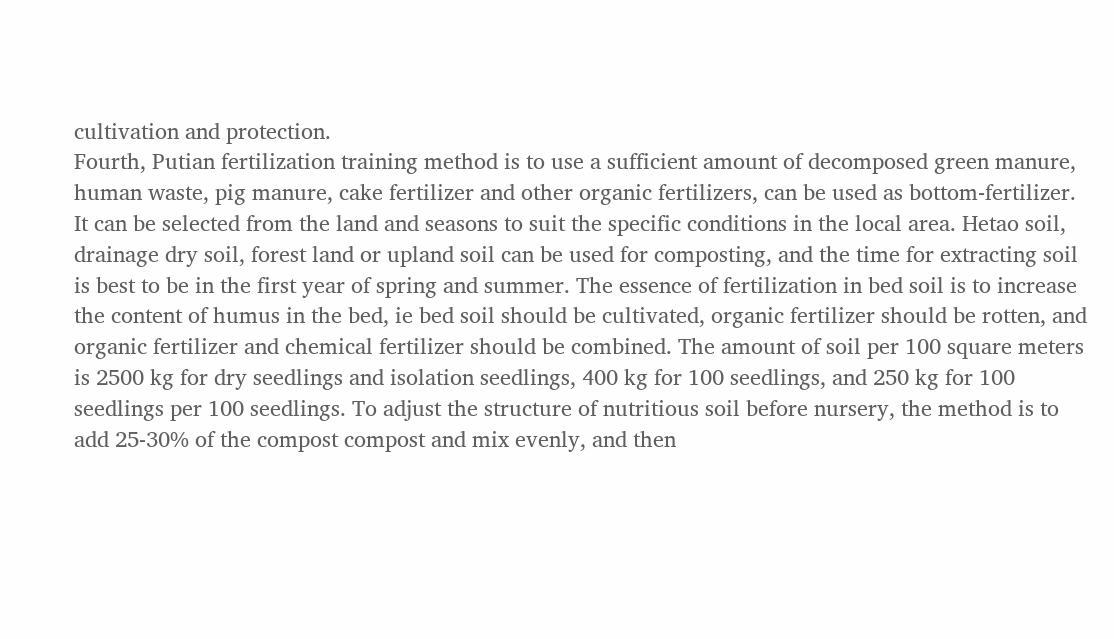cultivation and protection.
Fourth, Putian fertilization training method is to use a sufficient amount of decomposed green manure, human waste, pig manure, cake fertilizer and other organic fertilizers, can be used as bottom-fertilizer. It can be selected from the land and seasons to suit the specific conditions in the local area. Hetao soil, drainage dry soil, forest land or upland soil can be used for composting, and the time for extracting soil is best to be in the first year of spring and summer. The essence of fertilization in bed soil is to increase the content of humus in the bed, ie bed soil should be cultivated, organic fertilizer should be rotten, and organic fertilizer and chemical fertilizer should be combined. The amount of soil per 100 square meters is 2500 kg for dry seedlings and isolation seedlings, 400 kg for 100 seedlings, and 250 kg for 100 seedlings per 100 seedlings. To adjust the structure of nutritious soil before nursery, the method is to add 25-30% of the compost compost and mix evenly, and then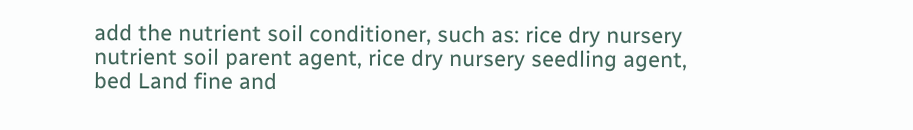add the nutrient soil conditioner, such as: rice dry nursery nutrient soil parent agent, rice dry nursery seedling agent, bed Land fine and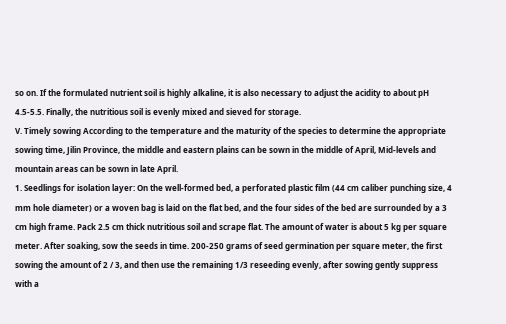so on. If the formulated nutrient soil is highly alkaline, it is also necessary to adjust the acidity to about pH 4.5-5.5. Finally, the nutritious soil is evenly mixed and sieved for storage.
V. Timely sowing According to the temperature and the maturity of the species to determine the appropriate sowing time, Jilin Province, the middle and eastern plains can be sown in the middle of April, Mid-levels and mountain areas can be sown in late April.
1. Seedlings for isolation layer: On the well-formed bed, a perforated plastic film (44 cm caliber punching size, 4 mm hole diameter) or a woven bag is laid on the flat bed, and the four sides of the bed are surrounded by a 3 cm high frame. Pack 2.5 cm thick nutritious soil and scrape flat. The amount of water is about 5 kg per square meter. After soaking, sow the seeds in time. 200-250 grams of seed germination per square meter, the first sowing the amount of 2 / 3, and then use the remaining 1/3 reseeding evenly, after sowing gently suppress with a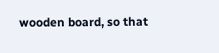wooden board, so that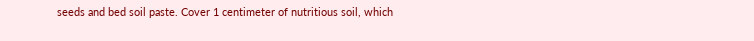seeds and bed soil paste. Cover 1 centimeter of nutritious soil, which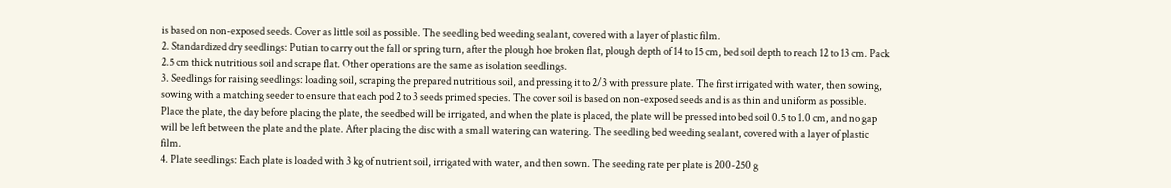is based on non-exposed seeds. Cover as little soil as possible. The seedling bed weeding sealant, covered with a layer of plastic film.
2. Standardized dry seedlings: Putian to carry out the fall or spring turn, after the plough hoe broken flat, plough depth of 14 to 15 cm, bed soil depth to reach 12 to 13 cm. Pack 2.5 cm thick nutritious soil and scrape flat. Other operations are the same as isolation seedlings.
3. Seedlings for raising seedlings: loading soil, scraping the prepared nutritious soil, and pressing it to 2/3 with pressure plate. The first irrigated with water, then sowing, sowing with a matching seeder to ensure that each pod 2 to 3 seeds primed species. The cover soil is based on non-exposed seeds and is as thin and uniform as possible. Place the plate, the day before placing the plate, the seedbed will be irrigated, and when the plate is placed, the plate will be pressed into bed soil 0.5 to 1.0 cm, and no gap will be left between the plate and the plate. After placing the disc with a small watering can watering. The seedling bed weeding sealant, covered with a layer of plastic film.
4. Plate seedlings: Each plate is loaded with 3 kg of nutrient soil, irrigated with water, and then sown. The seeding rate per plate is 200-250 g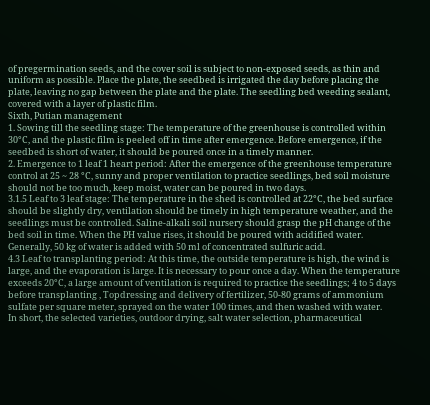of pregermination seeds, and the cover soil is subject to non-exposed seeds, as thin and uniform as possible. Place the plate, the seedbed is irrigated the day before placing the plate, leaving no gap between the plate and the plate. The seedling bed weeding sealant, covered with a layer of plastic film.
Sixth, Putian management
1. Sowing till the seedling stage: The temperature of the greenhouse is controlled within 30°C, and the plastic film is peeled off in time after emergence. Before emergence, if the seedbed is short of water, it should be poured once in a timely manner.
2. Emergence to 1 leaf 1 heart period: After the emergence of the greenhouse temperature control at 25 ~ 28 °C, sunny and proper ventilation to practice seedlings, bed soil moisture should not be too much, keep moist, water can be poured in two days.
3.1.5 Leaf to 3 leaf stage: The temperature in the shed is controlled at 22°C, the bed surface should be slightly dry, ventilation should be timely in high temperature weather, and the seedlings must be controlled. Saline-alkali soil nursery should grasp the pH change of the bed soil in time. When the PH value rises, it should be poured with acidified water. Generally, 50 kg of water is added with 50 ml of concentrated sulfuric acid.
4.3 Leaf to transplanting period: At this time, the outside temperature is high, the wind is large, and the evaporation is large. It is necessary to pour once a day. When the temperature exceeds 20°C, a large amount of ventilation is required to practice the seedlings; 4 to 5 days before transplanting , Topdressing and delivery of fertilizer, 50-80 grams of ammonium sulfate per square meter, sprayed on the water 100 times, and then washed with water.
In short, the selected varieties, outdoor drying, salt water selection, pharmaceutical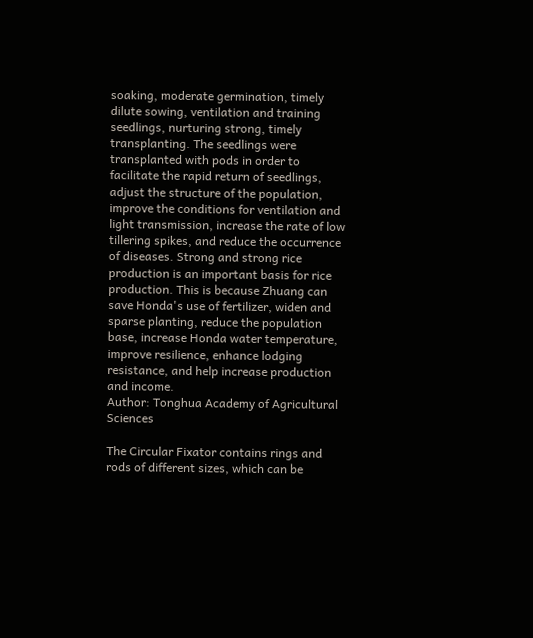soaking, moderate germination, timely dilute sowing, ventilation and training seedlings, nurturing strong, timely transplanting. The seedlings were transplanted with pods in order to facilitate the rapid return of seedlings, adjust the structure of the population, improve the conditions for ventilation and light transmission, increase the rate of low tillering spikes, and reduce the occurrence of diseases. Strong and strong rice production is an important basis for rice production. This is because Zhuang can save Honda's use of fertilizer, widen and sparse planting, reduce the population base, increase Honda water temperature, improve resilience, enhance lodging resistance, and help increase production and income.
Author: Tonghua Academy of Agricultural Sciences

The Circular Fixator contains rings and rods of different sizes, which can be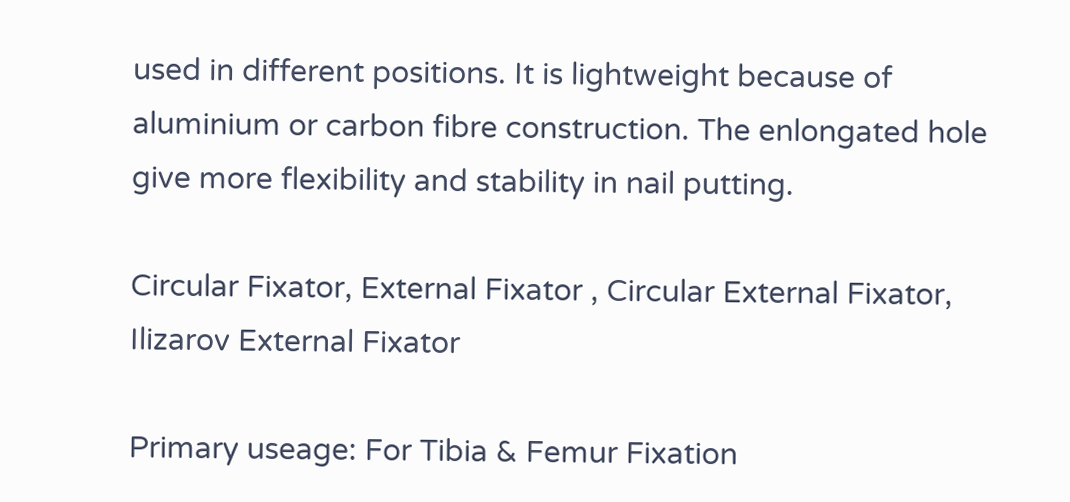used in different positions. It is lightweight because of aluminium or carbon fibre construction. The enlongated hole give more flexibility and stability in nail putting.

Circular Fixator, External Fixator , Circular External Fixator, Ilizarov External Fixator

Primary useage: For Tibia & Femur Fixation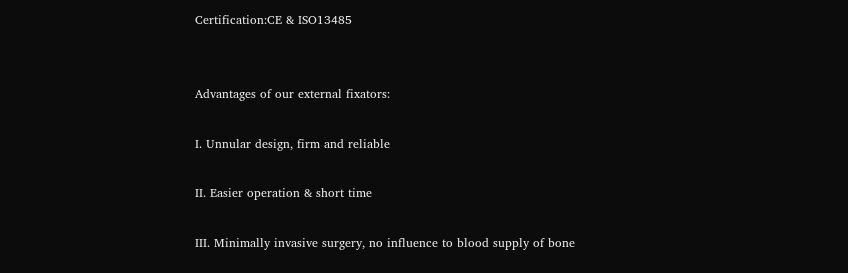Certification:CE & ISO13485


Advantages of our external fixators:

I. Unnular design, firm and reliable

II. Easier operation & short time

III. Minimally invasive surgery, no influence to blood supply of bone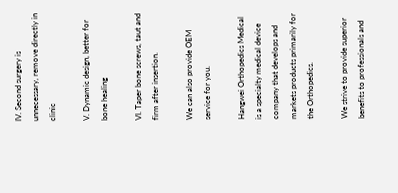IV. Second surgery is unnecessary, remove directly in clinic

V. Dynamic design, better for bone healing

VI. Taper bone screws, taut and firm after insertion.

We can also provide OEM service for you.

Hangwei Orthopedics Medical is a specialty medical device company that develops and markets products primarily for the Orthopedics.

We strive to provide superior benefits to professionals and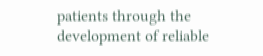patients through the development of reliable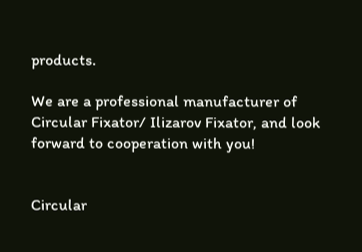products.

We are a professional manufacturer of Circular Fixator/ Ilizarov Fixator, and look forward to cooperation with you!


Circular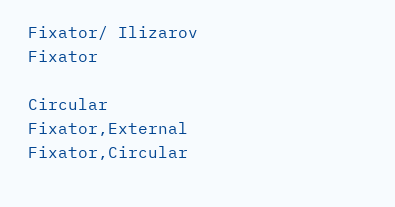Fixator/ Ilizarov Fixator

Circular Fixator,External Fixator,Circular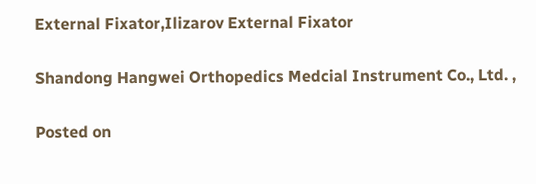External Fixator,Ilizarov External Fixator

Shandong Hangwei Orthopedics Medcial Instrument Co., Ltd. ,

Posted on